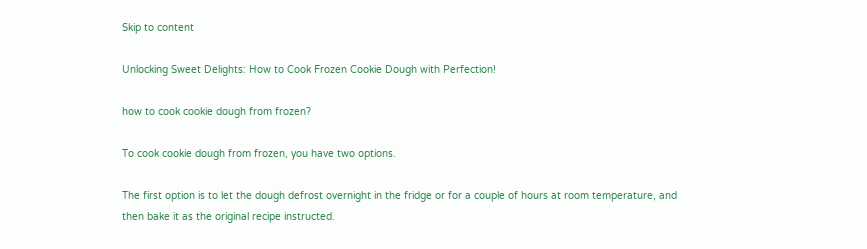Skip to content

Unlocking Sweet Delights: How to Cook Frozen Cookie Dough with Perfection!

how to cook cookie dough from frozen?

To cook cookie dough from frozen, you have two options.

The first option is to let the dough defrost overnight in the fridge or for a couple of hours at room temperature, and then bake it as the original recipe instructed.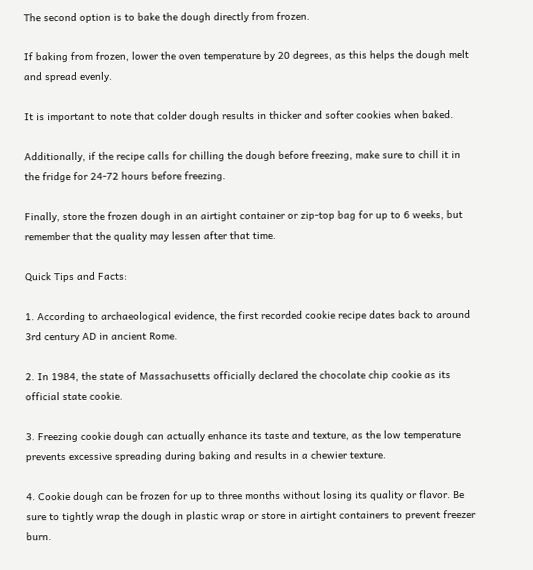The second option is to bake the dough directly from frozen.

If baking from frozen, lower the oven temperature by 20 degrees, as this helps the dough melt and spread evenly.

It is important to note that colder dough results in thicker and softer cookies when baked.

Additionally, if the recipe calls for chilling the dough before freezing, make sure to chill it in the fridge for 24-72 hours before freezing.

Finally, store the frozen dough in an airtight container or zip-top bag for up to 6 weeks, but remember that the quality may lessen after that time.

Quick Tips and Facts:

1. According to archaeological evidence, the first recorded cookie recipe dates back to around 3rd century AD in ancient Rome.

2. In 1984, the state of Massachusetts officially declared the chocolate chip cookie as its official state cookie.

3. Freezing cookie dough can actually enhance its taste and texture, as the low temperature prevents excessive spreading during baking and results in a chewier texture.

4. Cookie dough can be frozen for up to three months without losing its quality or flavor. Be sure to tightly wrap the dough in plastic wrap or store in airtight containers to prevent freezer burn.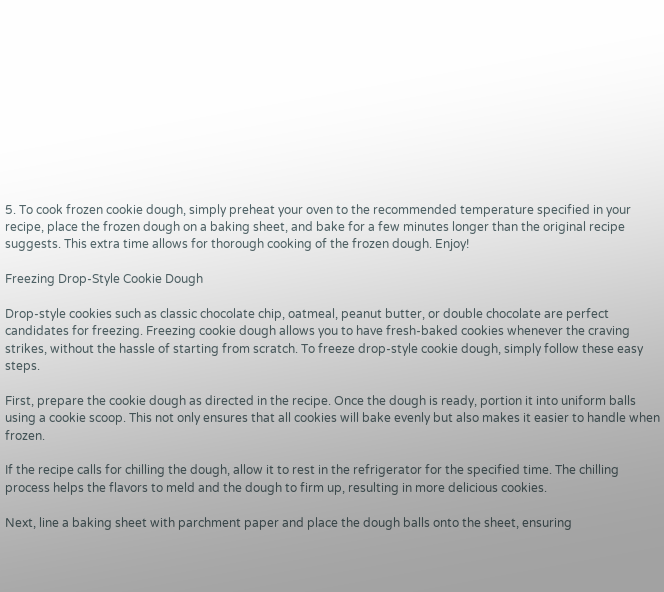5. To cook frozen cookie dough, simply preheat your oven to the recommended temperature specified in your recipe, place the frozen dough on a baking sheet, and bake for a few minutes longer than the original recipe suggests. This extra time allows for thorough cooking of the frozen dough. Enjoy!

Freezing Drop-Style Cookie Dough

Drop-style cookies such as classic chocolate chip, oatmeal, peanut butter, or double chocolate are perfect candidates for freezing. Freezing cookie dough allows you to have fresh-baked cookies whenever the craving strikes, without the hassle of starting from scratch. To freeze drop-style cookie dough, simply follow these easy steps.

First, prepare the cookie dough as directed in the recipe. Once the dough is ready, portion it into uniform balls using a cookie scoop. This not only ensures that all cookies will bake evenly but also makes it easier to handle when frozen.

If the recipe calls for chilling the dough, allow it to rest in the refrigerator for the specified time. The chilling process helps the flavors to meld and the dough to firm up, resulting in more delicious cookies.

Next, line a baking sheet with parchment paper and place the dough balls onto the sheet, ensuring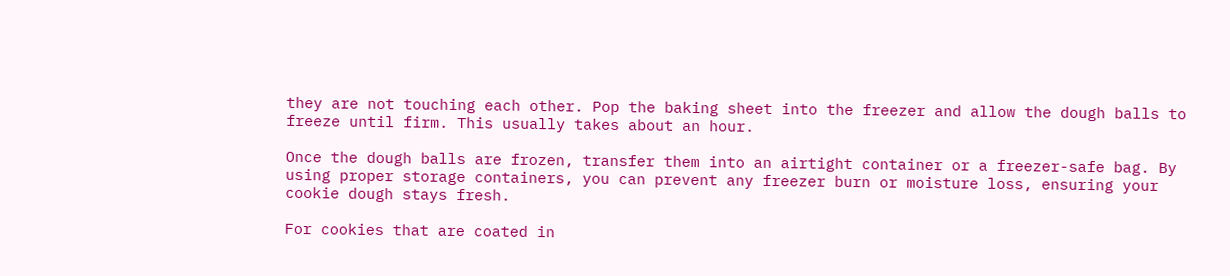they are not touching each other. Pop the baking sheet into the freezer and allow the dough balls to freeze until firm. This usually takes about an hour.

Once the dough balls are frozen, transfer them into an airtight container or a freezer-safe bag. By using proper storage containers, you can prevent any freezer burn or moisture loss, ensuring your cookie dough stays fresh.

For cookies that are coated in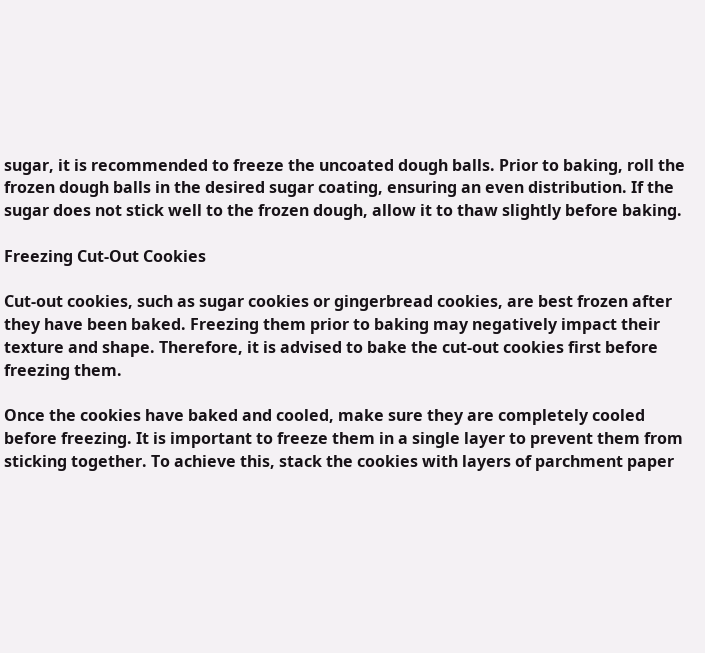sugar, it is recommended to freeze the uncoated dough balls. Prior to baking, roll the frozen dough balls in the desired sugar coating, ensuring an even distribution. If the sugar does not stick well to the frozen dough, allow it to thaw slightly before baking.

Freezing Cut-Out Cookies

Cut-out cookies, such as sugar cookies or gingerbread cookies, are best frozen after they have been baked. Freezing them prior to baking may negatively impact their texture and shape. Therefore, it is advised to bake the cut-out cookies first before freezing them.

Once the cookies have baked and cooled, make sure they are completely cooled before freezing. It is important to freeze them in a single layer to prevent them from sticking together. To achieve this, stack the cookies with layers of parchment paper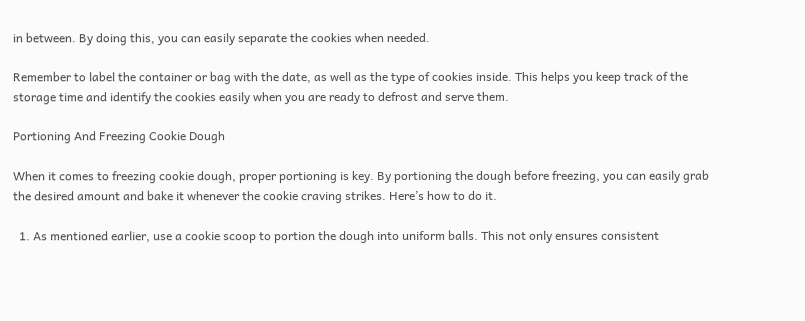in between. By doing this, you can easily separate the cookies when needed.

Remember to label the container or bag with the date, as well as the type of cookies inside. This helps you keep track of the storage time and identify the cookies easily when you are ready to defrost and serve them.

Portioning And Freezing Cookie Dough

When it comes to freezing cookie dough, proper portioning is key. By portioning the dough before freezing, you can easily grab the desired amount and bake it whenever the cookie craving strikes. Here’s how to do it.

  1. As mentioned earlier, use a cookie scoop to portion the dough into uniform balls. This not only ensures consistent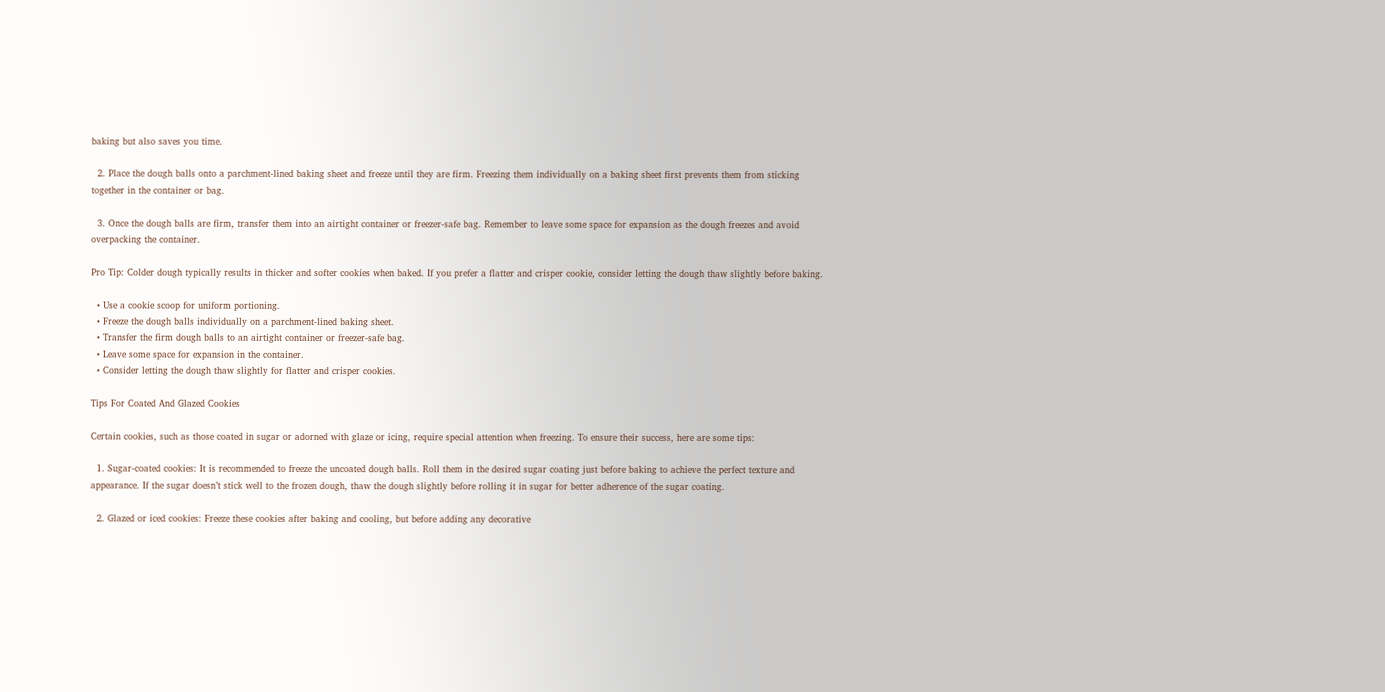baking but also saves you time.

  2. Place the dough balls onto a parchment-lined baking sheet and freeze until they are firm. Freezing them individually on a baking sheet first prevents them from sticking together in the container or bag.

  3. Once the dough balls are firm, transfer them into an airtight container or freezer-safe bag. Remember to leave some space for expansion as the dough freezes and avoid overpacking the container.

Pro Tip: Colder dough typically results in thicker and softer cookies when baked. If you prefer a flatter and crisper cookie, consider letting the dough thaw slightly before baking.

  • Use a cookie scoop for uniform portioning.
  • Freeze the dough balls individually on a parchment-lined baking sheet.
  • Transfer the firm dough balls to an airtight container or freezer-safe bag.
  • Leave some space for expansion in the container.
  • Consider letting the dough thaw slightly for flatter and crisper cookies.

Tips For Coated And Glazed Cookies

Certain cookies, such as those coated in sugar or adorned with glaze or icing, require special attention when freezing. To ensure their success, here are some tips:

  1. Sugar-coated cookies: It is recommended to freeze the uncoated dough balls. Roll them in the desired sugar coating just before baking to achieve the perfect texture and appearance. If the sugar doesn’t stick well to the frozen dough, thaw the dough slightly before rolling it in sugar for better adherence of the sugar coating.

  2. Glazed or iced cookies: Freeze these cookies after baking and cooling, but before adding any decorative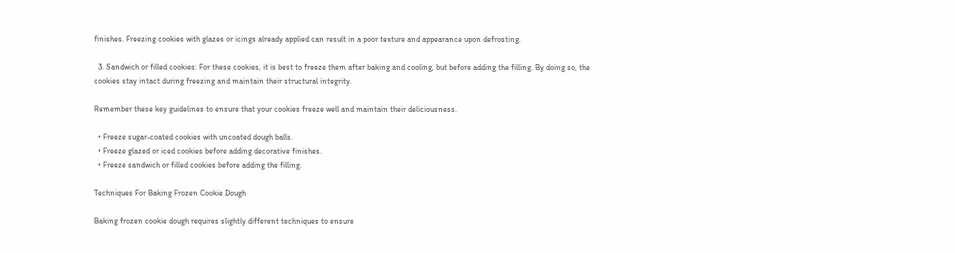finishes. Freezing cookies with glazes or icings already applied can result in a poor texture and appearance upon defrosting.

  3. Sandwich or filled cookies: For these cookies, it is best to freeze them after baking and cooling, but before adding the filling. By doing so, the cookies stay intact during freezing and maintain their structural integrity.

Remember these key guidelines to ensure that your cookies freeze well and maintain their deliciousness.

  • Freeze sugar-coated cookies with uncoated dough balls.
  • Freeze glazed or iced cookies before adding decorative finishes.
  • Freeze sandwich or filled cookies before adding the filling.

Techniques For Baking Frozen Cookie Dough

Baking frozen cookie dough requires slightly different techniques to ensure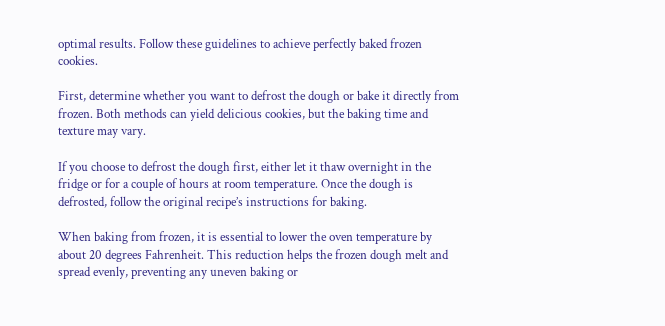optimal results. Follow these guidelines to achieve perfectly baked frozen cookies.

First, determine whether you want to defrost the dough or bake it directly from frozen. Both methods can yield delicious cookies, but the baking time and texture may vary.

If you choose to defrost the dough first, either let it thaw overnight in the fridge or for a couple of hours at room temperature. Once the dough is defrosted, follow the original recipe’s instructions for baking.

When baking from frozen, it is essential to lower the oven temperature by about 20 degrees Fahrenheit. This reduction helps the frozen dough melt and spread evenly, preventing any uneven baking or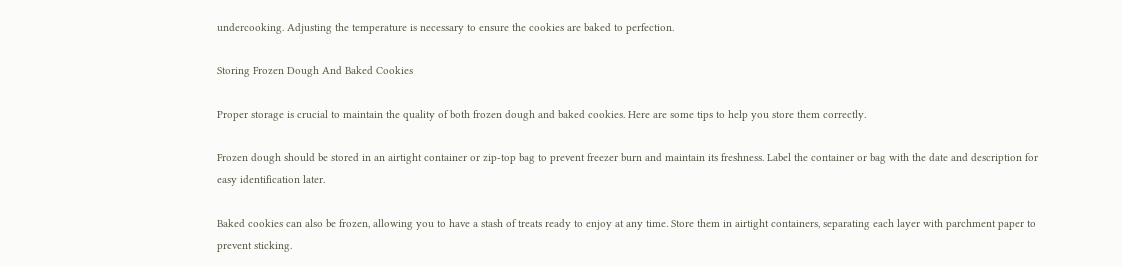undercooking. Adjusting the temperature is necessary to ensure the cookies are baked to perfection.

Storing Frozen Dough And Baked Cookies

Proper storage is crucial to maintain the quality of both frozen dough and baked cookies. Here are some tips to help you store them correctly.

Frozen dough should be stored in an airtight container or zip-top bag to prevent freezer burn and maintain its freshness. Label the container or bag with the date and description for easy identification later.

Baked cookies can also be frozen, allowing you to have a stash of treats ready to enjoy at any time. Store them in airtight containers, separating each layer with parchment paper to prevent sticking.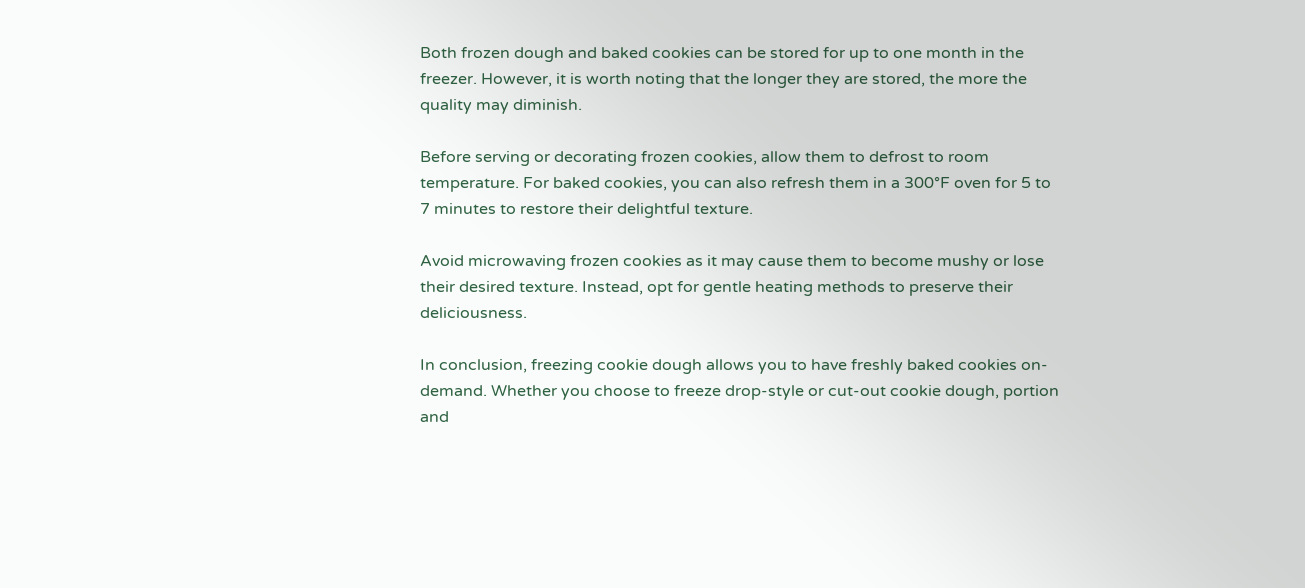Both frozen dough and baked cookies can be stored for up to one month in the freezer. However, it is worth noting that the longer they are stored, the more the quality may diminish.

Before serving or decorating frozen cookies, allow them to defrost to room temperature. For baked cookies, you can also refresh them in a 300°F oven for 5 to 7 minutes to restore their delightful texture.

Avoid microwaving frozen cookies as it may cause them to become mushy or lose their desired texture. Instead, opt for gentle heating methods to preserve their deliciousness.

In conclusion, freezing cookie dough allows you to have freshly baked cookies on-demand. Whether you choose to freeze drop-style or cut-out cookie dough, portion and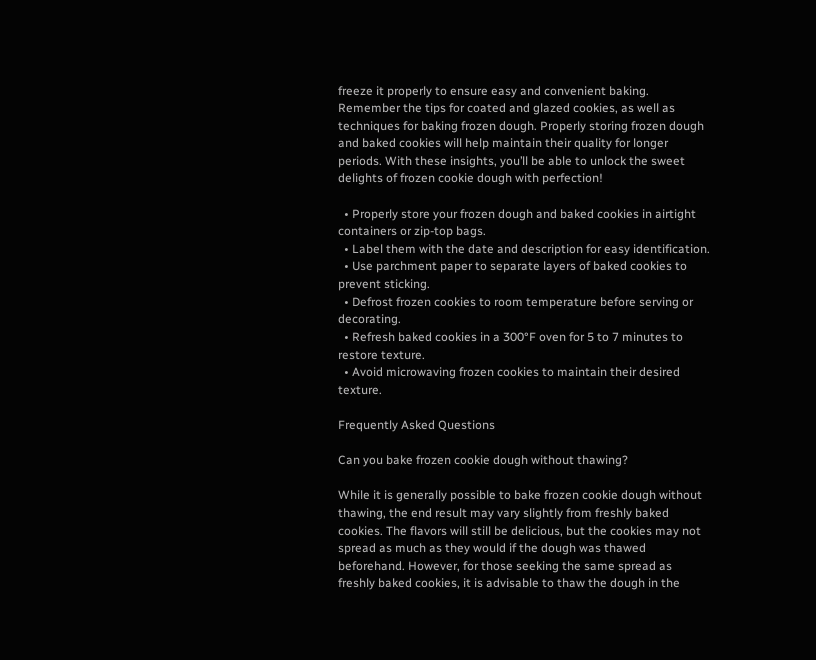freeze it properly to ensure easy and convenient baking. Remember the tips for coated and glazed cookies, as well as techniques for baking frozen dough. Properly storing frozen dough and baked cookies will help maintain their quality for longer periods. With these insights, you’ll be able to unlock the sweet delights of frozen cookie dough with perfection!

  • Properly store your frozen dough and baked cookies in airtight containers or zip-top bags.
  • Label them with the date and description for easy identification.
  • Use parchment paper to separate layers of baked cookies to prevent sticking.
  • Defrost frozen cookies to room temperature before serving or decorating.
  • Refresh baked cookies in a 300°F oven for 5 to 7 minutes to restore texture.
  • Avoid microwaving frozen cookies to maintain their desired texture.

Frequently Asked Questions

Can you bake frozen cookie dough without thawing?

While it is generally possible to bake frozen cookie dough without thawing, the end result may vary slightly from freshly baked cookies. The flavors will still be delicious, but the cookies may not spread as much as they would if the dough was thawed beforehand. However, for those seeking the same spread as freshly baked cookies, it is advisable to thaw the dough in the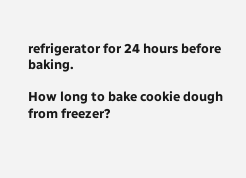refrigerator for 24 hours before baking.

How long to bake cookie dough from freezer?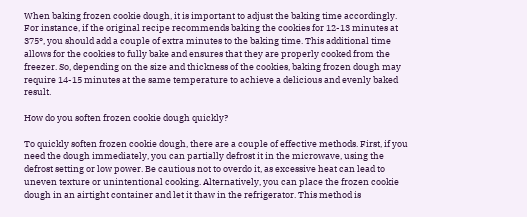When baking frozen cookie dough, it is important to adjust the baking time accordingly. For instance, if the original recipe recommends baking the cookies for 12-13 minutes at 375°, you should add a couple of extra minutes to the baking time. This additional time allows for the cookies to fully bake and ensures that they are properly cooked from the freezer. So, depending on the size and thickness of the cookies, baking frozen dough may require 14-15 minutes at the same temperature to achieve a delicious and evenly baked result.

How do you soften frozen cookie dough quickly?

To quickly soften frozen cookie dough, there are a couple of effective methods. First, if you need the dough immediately, you can partially defrost it in the microwave, using the defrost setting or low power. Be cautious not to overdo it, as excessive heat can lead to uneven texture or unintentional cooking. Alternatively, you can place the frozen cookie dough in an airtight container and let it thaw in the refrigerator. This method is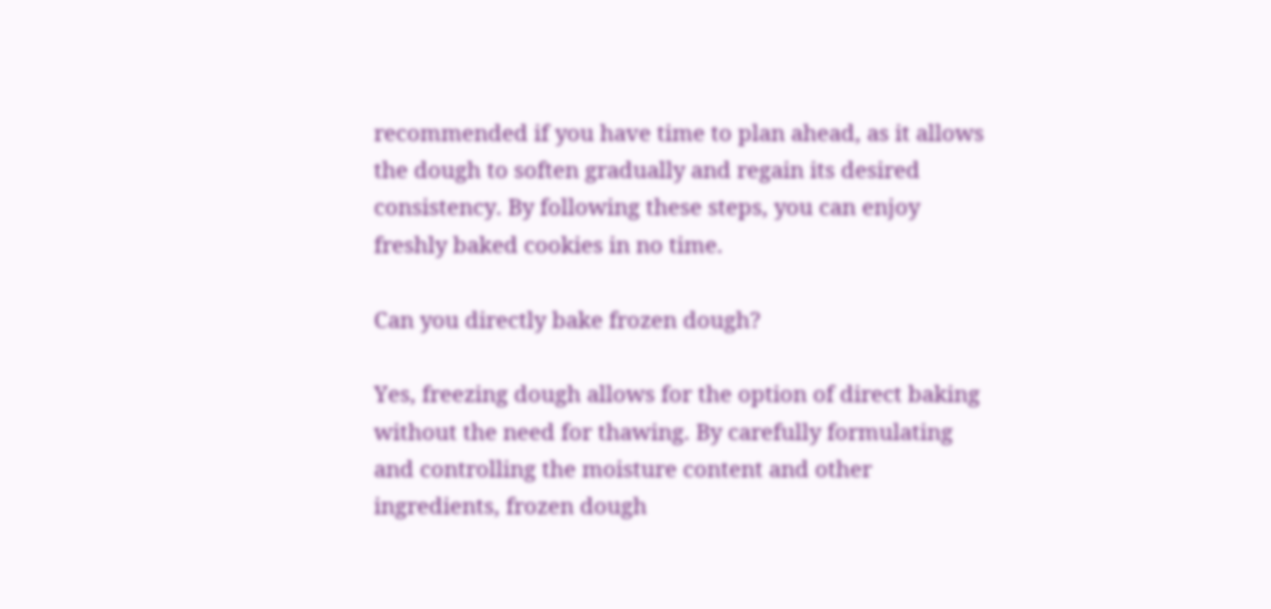recommended if you have time to plan ahead, as it allows the dough to soften gradually and regain its desired consistency. By following these steps, you can enjoy freshly baked cookies in no time.

Can you directly bake frozen dough?

Yes, freezing dough allows for the option of direct baking without the need for thawing. By carefully formulating and controlling the moisture content and other ingredients, frozen dough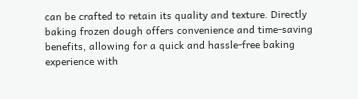can be crafted to retain its quality and texture. Directly baking frozen dough offers convenience and time-saving benefits, allowing for a quick and hassle-free baking experience with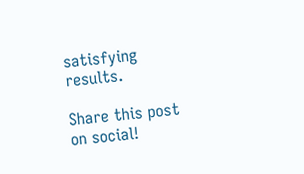satisfying results.

Share this post on social!